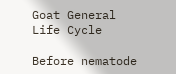Goat General Life Cycle

Before nematode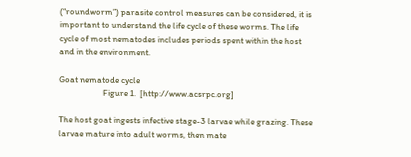(“roundworm”) parasite control measures can be considered, it is important to understand the life cycle of these worms. The life cycle of most nematodes includes periods spent within the host and in the environment.

Goat nematode cycle
                      Figure 1.  [http://www.acsrpc.org]

The host goat ingests infective stage-3 larvae while grazing. These larvae mature into adult worms, then mate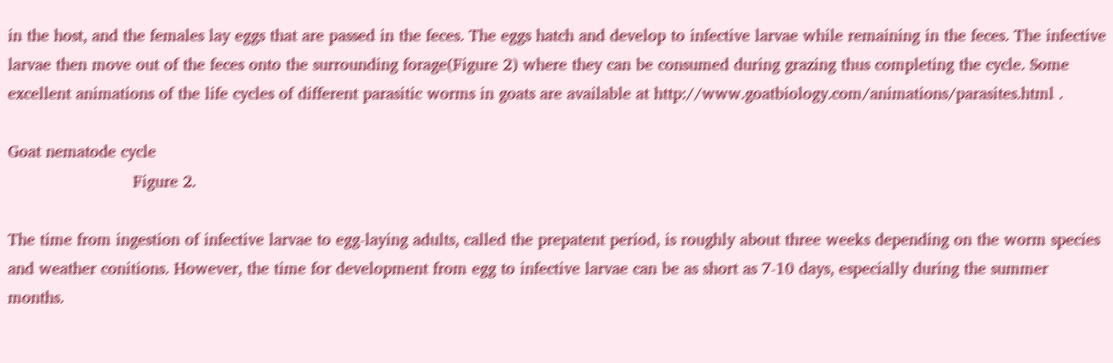in the host, and the females lay eggs that are passed in the feces. The eggs hatch and develop to infective larvae while remaining in the feces. The infective larvae then move out of the feces onto the surrounding forage(Figure 2) where they can be consumed during grazing thus completing the cycle. Some excellent animations of the life cycles of different parasitic worms in goats are available at http://www.goatbiology.com/animations/parasites.html .

Goat nematode cycle
                         Figure 2.

The time from ingestion of infective larvae to egg-laying adults, called the prepatent period, is roughly about three weeks depending on the worm species and weather conitions. However, the time for development from egg to infective larvae can be as short as 7-10 days, especially during the summer months.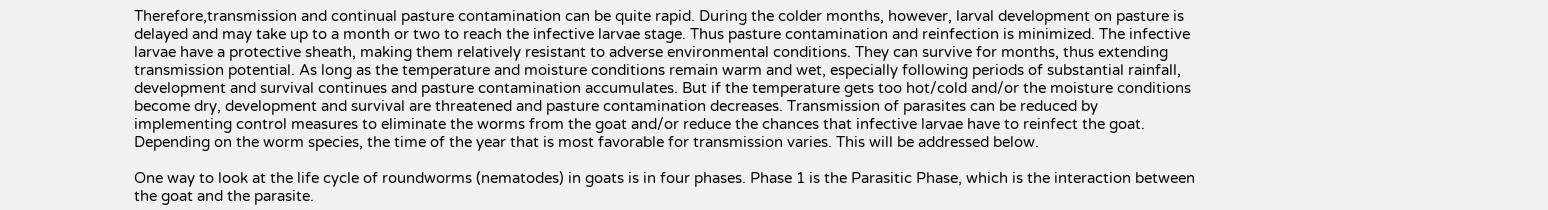Therefore,transmission and continual pasture contamination can be quite rapid. During the colder months, however, larval development on pasture is delayed and may take up to a month or two to reach the infective larvae stage. Thus pasture contamination and reinfection is minimized. The infective larvae have a protective sheath, making them relatively resistant to adverse environmental conditions. They can survive for months, thus extending transmission potential. As long as the temperature and moisture conditions remain warm and wet, especially following periods of substantial rainfall, development and survival continues and pasture contamination accumulates. But if the temperature gets too hot/cold and/or the moisture conditions become dry, development and survival are threatened and pasture contamination decreases. Transmission of parasites can be reduced by implementing control measures to eliminate the worms from the goat and/or reduce the chances that infective larvae have to reinfect the goat. Depending on the worm species, the time of the year that is most favorable for transmission varies. This will be addressed below.

One way to look at the life cycle of roundworms (nematodes) in goats is in four phases. Phase 1 is the Parasitic Phase, which is the interaction between the goat and the parasite.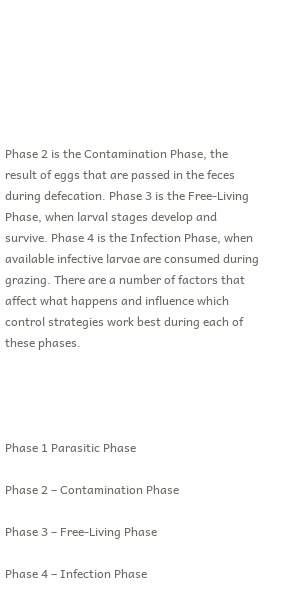Phase 2 is the Contamination Phase, the result of eggs that are passed in the feces during defecation. Phase 3 is the Free-Living Phase, when larval stages develop and survive. Phase 4 is the Infection Phase, when available infective larvae are consumed during grazing. There are a number of factors that affect what happens and influence which control strategies work best during each of these phases.




Phase 1 Parasitic Phase

Phase 2 – Contamination Phase

Phase 3 – Free-Living Phase

Phase 4 – Infection Phase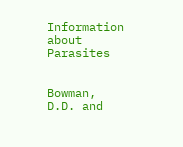Information about Parasites


Bowman, D.D. and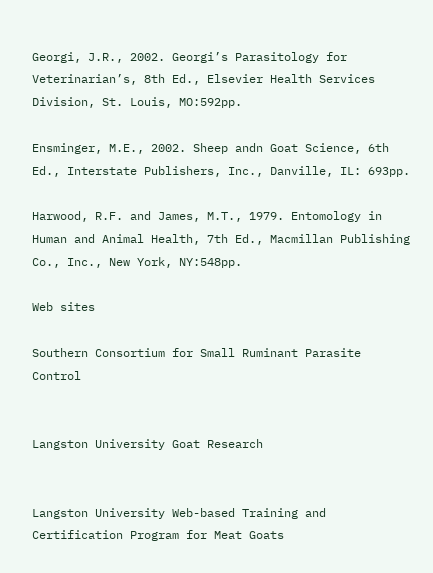Georgi, J.R., 2002. Georgi’s Parasitology for Veterinarian’s, 8th Ed., Elsevier Health Services Division, St. Louis, MO:592pp.

Ensminger, M.E., 2002. Sheep andn Goat Science, 6th Ed., Interstate Publishers, Inc., Danville, IL: 693pp.

Harwood, R.F. and James, M.T., 1979. Entomology in Human and Animal Health, 7th Ed., Macmillan Publishing Co., Inc., New York, NY:548pp.

Web sites

Southern Consortium for Small Ruminant Parasite Control


Langston University Goat Research


Langston University Web-based Training and Certification Program for Meat Goats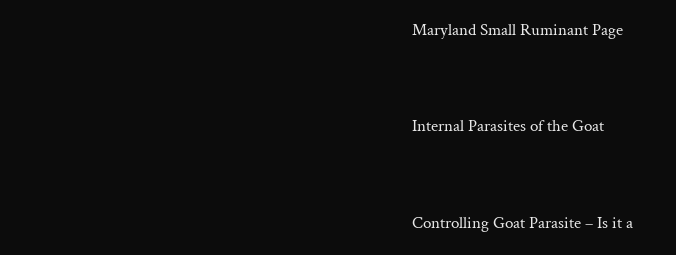Maryland Small Ruminant Page


Internal Parasites of the Goat


Controlling Goat Parasite – Is it a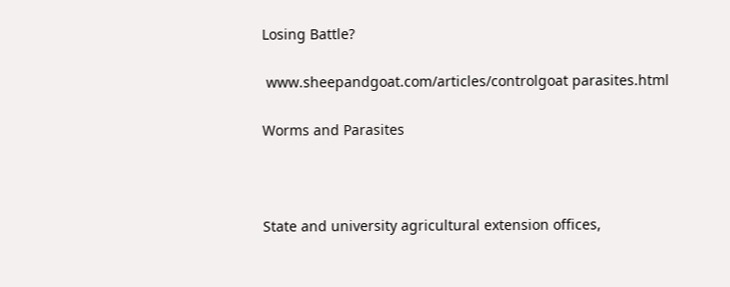Losing Battle?

 www.sheepandgoat.com/articles/controlgoat parasites.html

Worms and Parasites



State and university agricultural extension offices,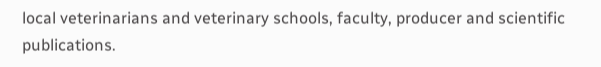local veterinarians and veterinary schools, faculty, producer and scientific publications.